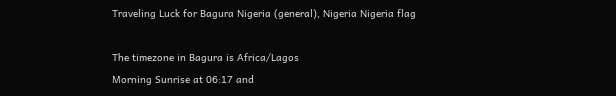Traveling Luck for Bagura Nigeria (general), Nigeria Nigeria flag

The timezone in Bagura is Africa/Lagos
Morning Sunrise at 06:17 and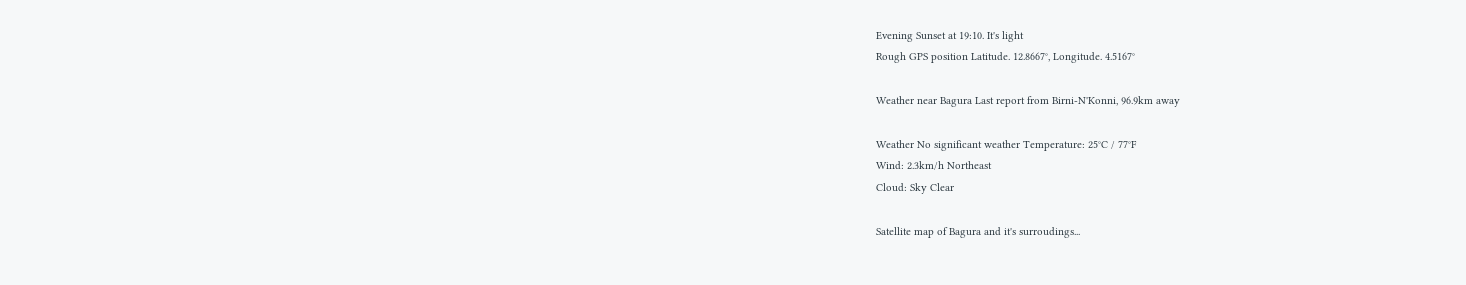Evening Sunset at 19:10. It's light
Rough GPS position Latitude. 12.8667°, Longitude. 4.5167°

Weather near Bagura Last report from Birni-N'Konni, 96.9km away

Weather No significant weather Temperature: 25°C / 77°F
Wind: 2.3km/h Northeast
Cloud: Sky Clear

Satellite map of Bagura and it's surroudings...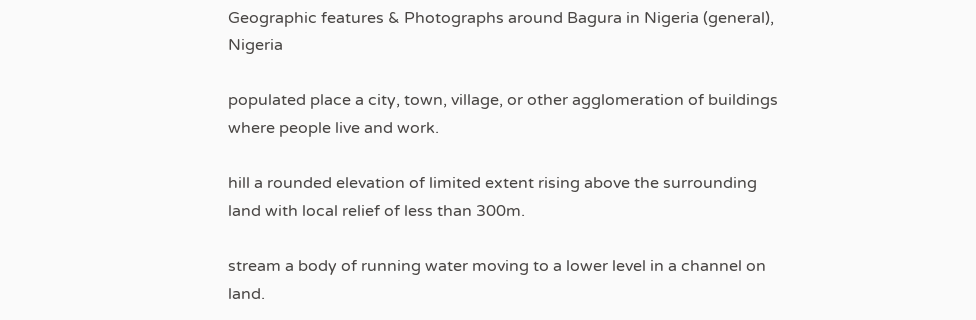Geographic features & Photographs around Bagura in Nigeria (general), Nigeria

populated place a city, town, village, or other agglomeration of buildings where people live and work.

hill a rounded elevation of limited extent rising above the surrounding land with local relief of less than 300m.

stream a body of running water moving to a lower level in a channel on land.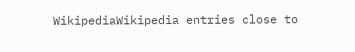WikipediaWikipedia entries close to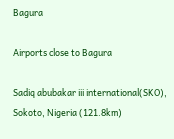Bagura

Airports close to Bagura

Sadiq abubakar iii international(SKO), Sokoto, Nigeria (121.8km)